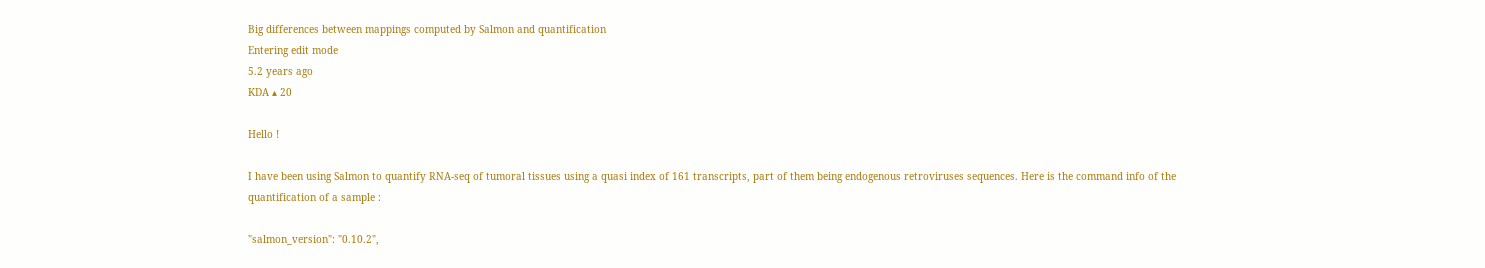Big differences between mappings computed by Salmon and quantification
Entering edit mode
5.2 years ago
KDA ▴ 20

Hello !

I have been using Salmon to quantify RNA-seq of tumoral tissues using a quasi index of 161 transcripts, part of them being endogenous retroviruses sequences. Here is the command info of the quantification of a sample :

"salmon_version": "0.10.2",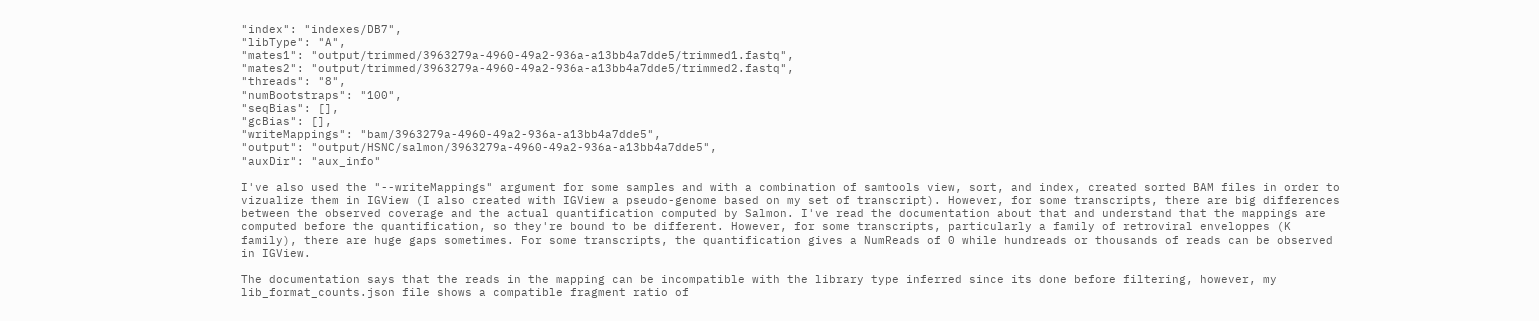"index": "indexes/DB7",
"libType": "A",
"mates1": "output/trimmed/3963279a-4960-49a2-936a-a13bb4a7dde5/trimmed1.fastq",
"mates2": "output/trimmed/3963279a-4960-49a2-936a-a13bb4a7dde5/trimmed2.fastq",
"threads": "8",
"numBootstraps": "100",
"seqBias": [],
"gcBias": [],
"writeMappings": "bam/3963279a-4960-49a2-936a-a13bb4a7dde5",
"output": "output/HSNC/salmon/3963279a-4960-49a2-936a-a13bb4a7dde5",
"auxDir": "aux_info"

I've also used the "--writeMappings" argument for some samples and with a combination of samtools view, sort, and index, created sorted BAM files in order to vizualize them in IGView (I also created with IGView a pseudo-genome based on my set of transcript). However, for some transcripts, there are big differences between the observed coverage and the actual quantification computed by Salmon. I've read the documentation about that and understand that the mappings are computed before the quantification, so they're bound to be different. However, for some transcripts, particularly a family of retroviral enveloppes (K family), there are huge gaps sometimes. For some transcripts, the quantification gives a NumReads of 0 while hundreads or thousands of reads can be observed in IGView.

The documentation says that the reads in the mapping can be incompatible with the library type inferred since its done before filtering, however, my lib_format_counts.json file shows a compatible fragment ratio of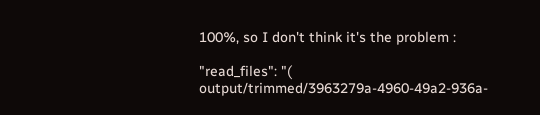100%, so I don't think it's the problem :

"read_files": "( output/trimmed/3963279a-4960-49a2-936a-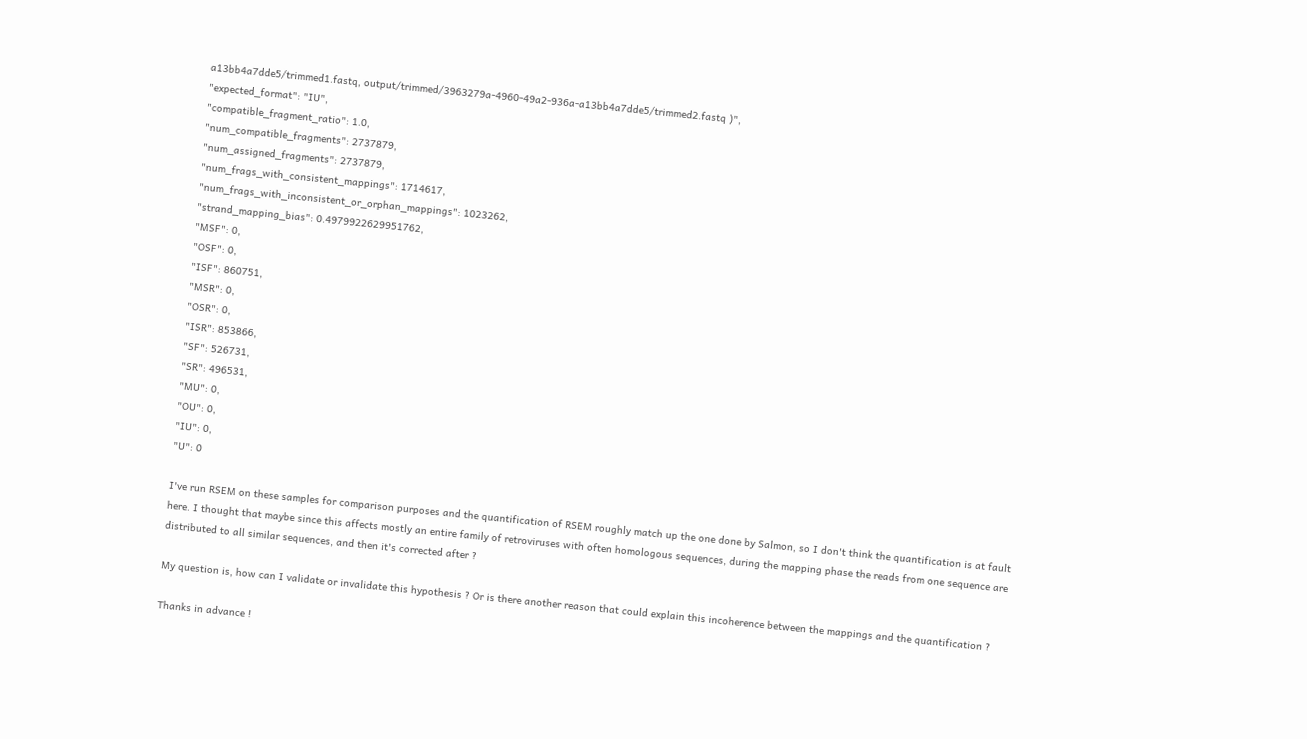a13bb4a7dde5/trimmed1.fastq, output/trimmed/3963279a-4960-49a2-936a-a13bb4a7dde5/trimmed2.fastq )",
"expected_format": "IU",
"compatible_fragment_ratio": 1.0,
"num_compatible_fragments": 2737879,
"num_assigned_fragments": 2737879,
"num_frags_with_consistent_mappings": 1714617,
"num_frags_with_inconsistent_or_orphan_mappings": 1023262,
"strand_mapping_bias": 0.4979922629951762,
"MSF": 0,
"OSF": 0,
"ISF": 860751,
"MSR": 0,
"OSR": 0,
"ISR": 853866,
"SF": 526731,
"SR": 496531,
"MU": 0,
"OU": 0,
"IU": 0,
"U": 0

I've run RSEM on these samples for comparison purposes and the quantification of RSEM roughly match up the one done by Salmon, so I don't think the quantification is at fault here. I thought that maybe since this affects mostly an entire family of retroviruses with often homologous sequences, during the mapping phase the reads from one sequence are distributed to all similar sequences, and then it's corrected after ?

My question is, how can I validate or invalidate this hypothesis ? Or is there another reason that could explain this incoherence between the mappings and the quantification ?

Thanks in advance !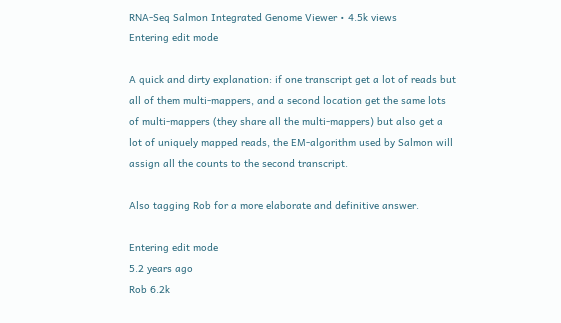RNA-Seq Salmon Integrated Genome Viewer • 4.5k views
Entering edit mode

A quick and dirty explanation: if one transcript get a lot of reads but all of them multi-mappers, and a second location get the same lots of multi-mappers (they share all the multi-mappers) but also get a lot of uniquely mapped reads, the EM-algorithm used by Salmon will assign all the counts to the second transcript.

Also tagging Rob for a more elaborate and definitive answer.

Entering edit mode
5.2 years ago
Rob 6.2k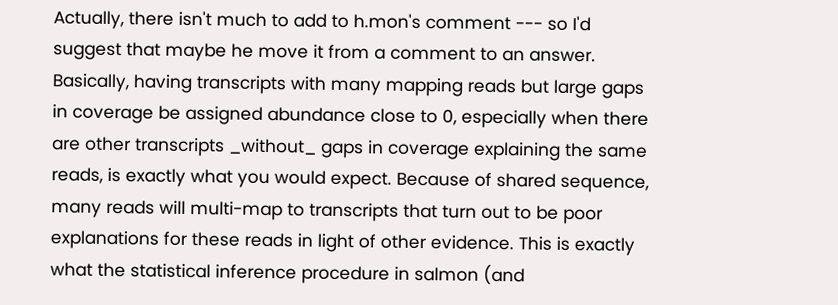Actually, there isn't much to add to h.mon's comment --- so I'd suggest that maybe he move it from a comment to an answer. Basically, having transcripts with many mapping reads but large gaps in coverage be assigned abundance close to 0, especially when there are other transcripts _without_ gaps in coverage explaining the same reads, is exactly what you would expect. Because of shared sequence, many reads will multi-map to transcripts that turn out to be poor explanations for these reads in light of other evidence. This is exactly what the statistical inference procedure in salmon (and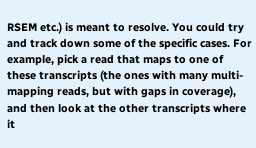RSEM etc.) is meant to resolve. You could try and track down some of the specific cases. For example, pick a read that maps to one of these transcripts (the ones with many multi-mapping reads, but with gaps in coverage), and then look at the other transcripts where it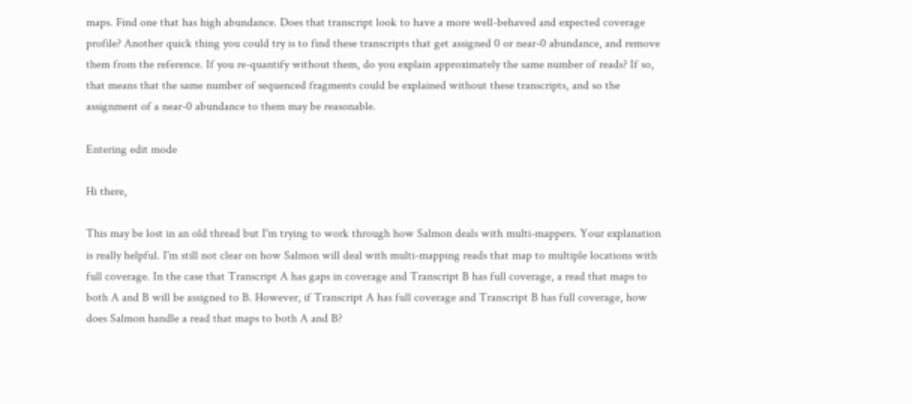maps. Find one that has high abundance. Does that transcript look to have a more well-behaved and expected coverage profile? Another quick thing you could try is to find these transcripts that get assigned 0 or near-0 abundance, and remove them from the reference. If you re-quantify without them, do you explain approximately the same number of reads? If so, that means that the same number of sequenced fragments could be explained without these transcripts, and so the assignment of a near-0 abundance to them may be reasonable.

Entering edit mode

Hi there,

This may be lost in an old thread but I'm trying to work through how Salmon deals with multi-mappers. Your explanation is really helpful. I'm still not clear on how Salmon will deal with multi-mapping reads that map to multiple locations with full coverage. In the case that Transcript A has gaps in coverage and Transcript B has full coverage, a read that maps to both A and B will be assigned to B. However, if Transcript A has full coverage and Transcript B has full coverage, how does Salmon handle a read that maps to both A and B?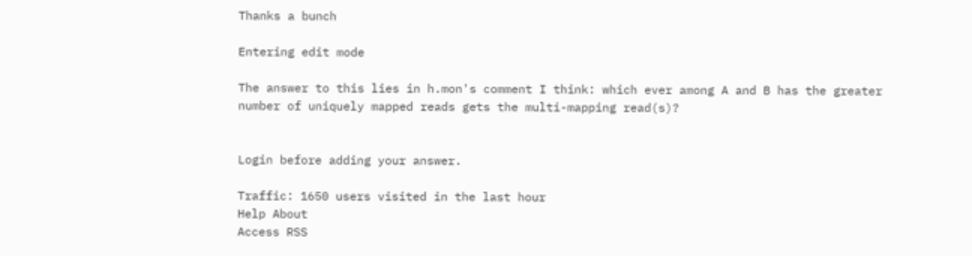Thanks a bunch

Entering edit mode

The answer to this lies in h.mon's comment I think: which ever among A and B has the greater number of uniquely mapped reads gets the multi-mapping read(s)?


Login before adding your answer.

Traffic: 1650 users visited in the last hour
Help About
Access RSS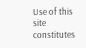Use of this site constitutes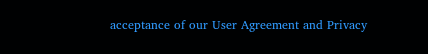acceptance of our User Agreement and Privacy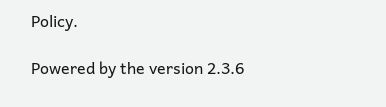Policy.

Powered by the version 2.3.6